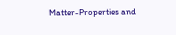Matter-Properties and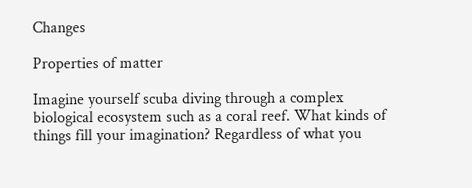Changes

Properties of matter

Imagine yourself scuba diving through a complex biological ecosystem such as a coral reef. What kinds of things fill your imagination? Regardless of what you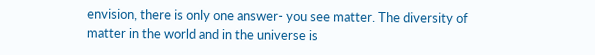envision, there is only one answer- you see matter. The diversity of matter in the world and in the universe is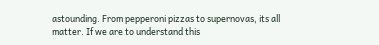astounding. From pepperoni pizzas to supernovas, its all matter. If we are to understand this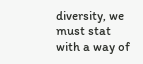diversity, we must stat with a way of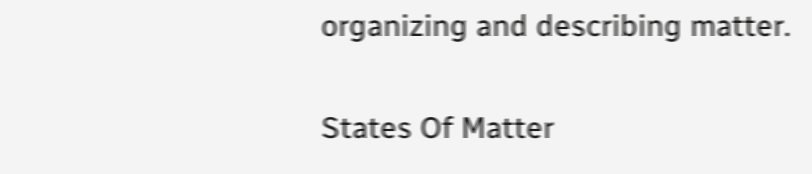organizing and describing matter.

States Of Matter